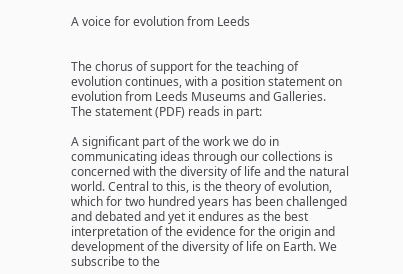A voice for evolution from Leeds


The chorus of support for the teaching of evolution continues, with a position statement on evolution from Leeds Museums and Galleries. The statement (PDF) reads in part:

A significant part of the work we do in communicating ideas through our collections is concerned with the diversity of life and the natural world. Central to this, is the theory of evolution, which for two hundred years has been challenged and debated and yet it endures as the best interpretation of the evidence for the origin and development of the diversity of life on Earth. We subscribe to the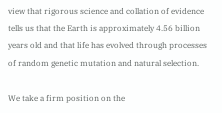view that rigorous science and collation of evidence tells us that the Earth is approximately 4.56 billion years old and that life has evolved through processes of random genetic mutation and natural selection.

We take a firm position on the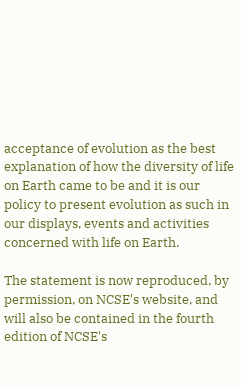acceptance of evolution as the best explanation of how the diversity of life on Earth came to be and it is our policy to present evolution as such in our displays, events and activities concerned with life on Earth.

The statement is now reproduced, by permission, on NCSE's website, and will also be contained in the fourth edition of NCSE's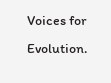Voices for Evolution.